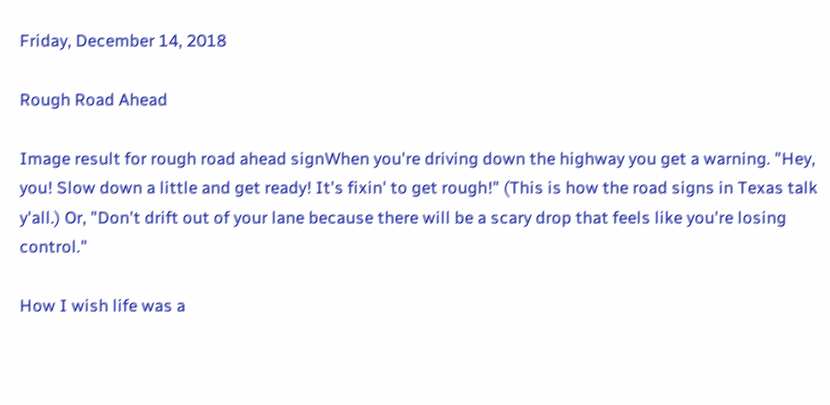Friday, December 14, 2018

Rough Road Ahead

Image result for rough road ahead signWhen you're driving down the highway you get a warning. "Hey, you! Slow down a little and get ready! It's fixin' to get rough!" (This is how the road signs in Texas talk y'all.) Or, "Don't drift out of your lane because there will be a scary drop that feels like you're losing control."

How I wish life was a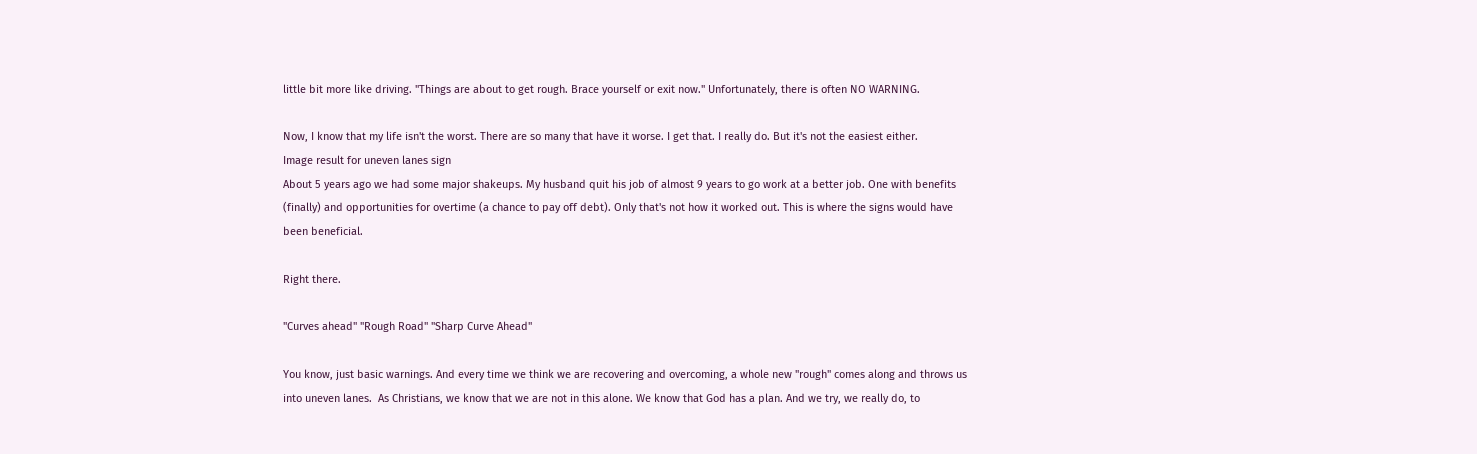little bit more like driving. "Things are about to get rough. Brace yourself or exit now." Unfortunately, there is often NO WARNING.

Now, I know that my life isn't the worst. There are so many that have it worse. I get that. I really do. But it's not the easiest either.
Image result for uneven lanes sign
About 5 years ago we had some major shakeups. My husband quit his job of almost 9 years to go work at a better job. One with benefits (finally) and opportunities for overtime (a chance to pay off debt). Only that's not how it worked out. This is where the signs would have been beneficial.

Right there.

"Curves ahead" "Rough Road" "Sharp Curve Ahead"

You know, just basic warnings. And every time we think we are recovering and overcoming, a whole new "rough" comes along and throws us into uneven lanes.  As Christians, we know that we are not in this alone. We know that God has a plan. And we try, we really do, to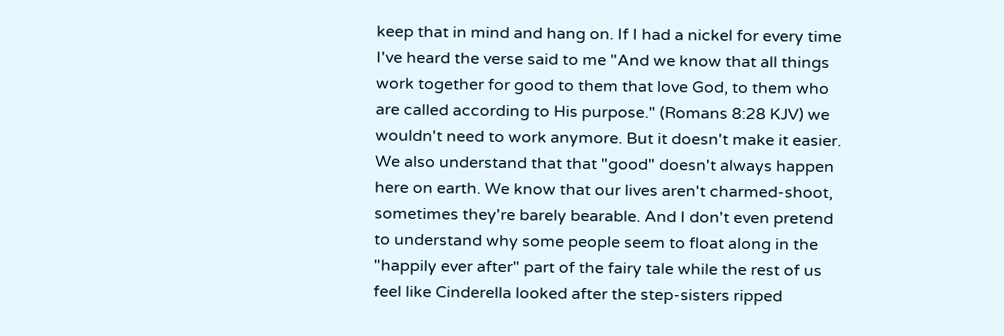keep that in mind and hang on. If I had a nickel for every time I've heard the verse said to me "And we know that all things work together for good to them that love God, to them who are called according to His purpose." (Romans 8:28 KJV) we wouldn't need to work anymore. But it doesn't make it easier. We also understand that that "good" doesn't always happen here on earth. We know that our lives aren't charmed-shoot, sometimes they're barely bearable. And I don't even pretend to understand why some people seem to float along in the "happily ever after" part of the fairy tale while the rest of us feel like Cinderella looked after the step-sisters ripped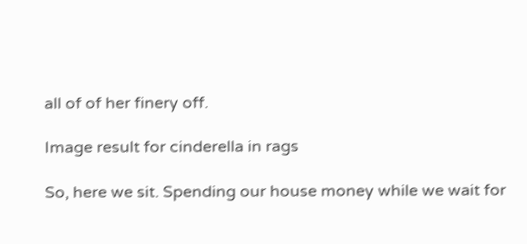all of of her finery off.

Image result for cinderella in rags

So, here we sit. Spending our house money while we wait for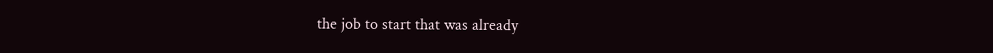the job to start that was already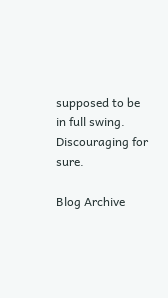supposed to be in full swing. Discouraging for sure.

Blog Archive